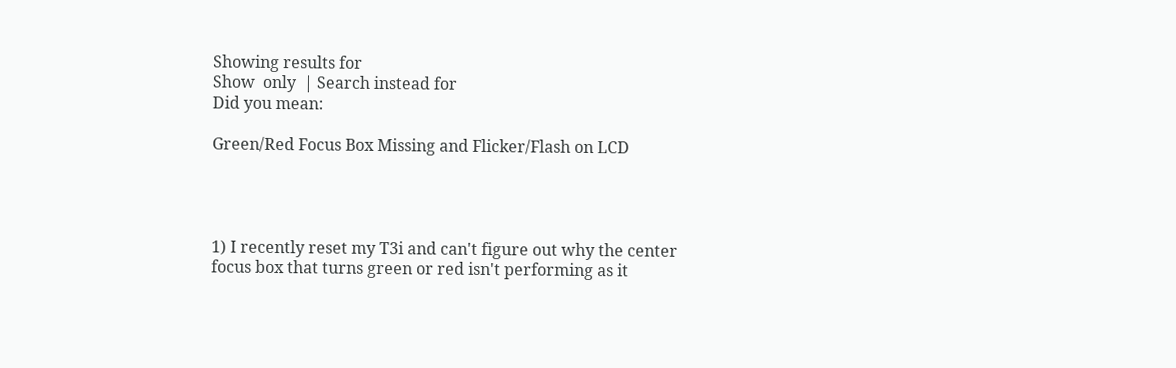Showing results for
Show  only  | Search instead for
Did you mean:

Green/Red Focus Box Missing and Flicker/Flash on LCD




1) I recently reset my T3i and can't figure out why the center focus box that turns green or red isn't performing as it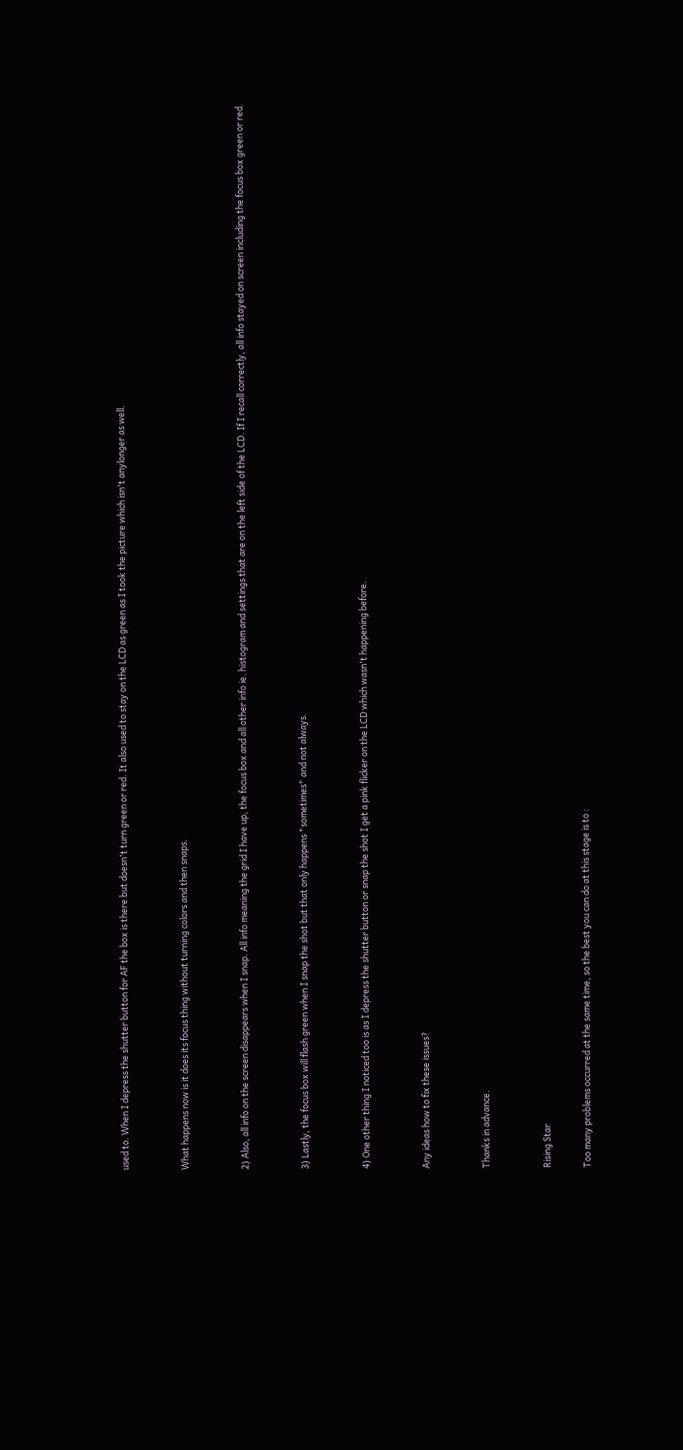used to. When I depress the shutter button for AF the box is there but doesn't turn green or red. It also used to stay on the LCD as green as I took the picture which isn't anylonger as well.


What happens now is it does its focus thing without turning colors and then snaps.


2) Also, all info on the screen disappears when I snap. All info meaning the grid I have up, the focus box and all other info ie. histogram and settings that are on the left side of the LCD. If I recall correctly, all info stayed on screen including the focus box green or red.


3) Lastly, the focus box will flash green when I snap the shot but that only happens "sometimes" and not always.


4) One other thing I noticed too is as I depress the shutter button or snap the shot I get a pink flicker on the LCD which wasn't happening before.


Any ideas how to fix these issues?


Thanks in advance.


Rising Star

Too many problems occurred at the same time, so the best you can do at this stage is to :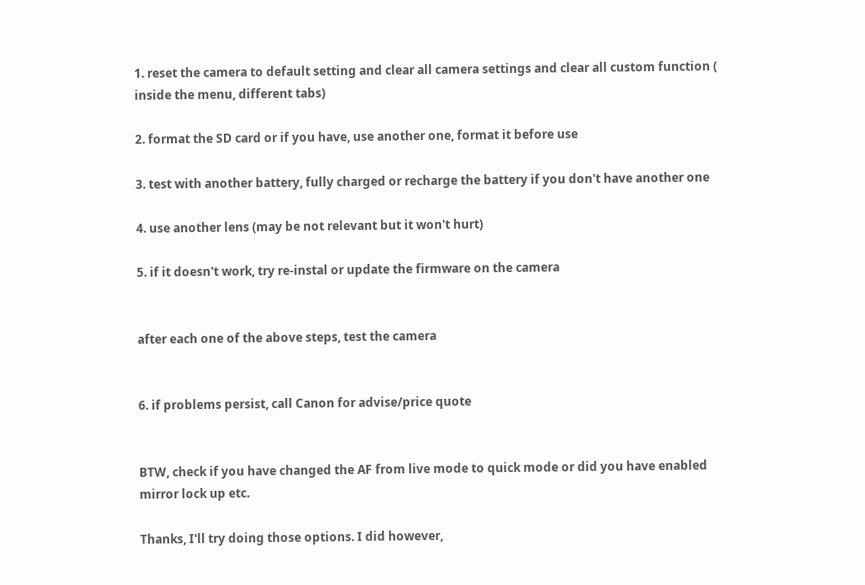1. reset the camera to default setting and clear all camera settings and clear all custom function ( inside the menu, different tabs)

2. format the SD card or if you have, use another one, format it before use

3. test with another battery, fully charged or recharge the battery if you don't have another one

4. use another lens (may be not relevant but it won't hurt)

5. if it doesn't work, try re-instal or update the firmware on the camera


after each one of the above steps, test the camera


6. if problems persist, call Canon for advise/price quote


BTW, check if you have changed the AF from live mode to quick mode or did you have enabled mirror lock up etc.

Thanks, I'll try doing those options. I did however,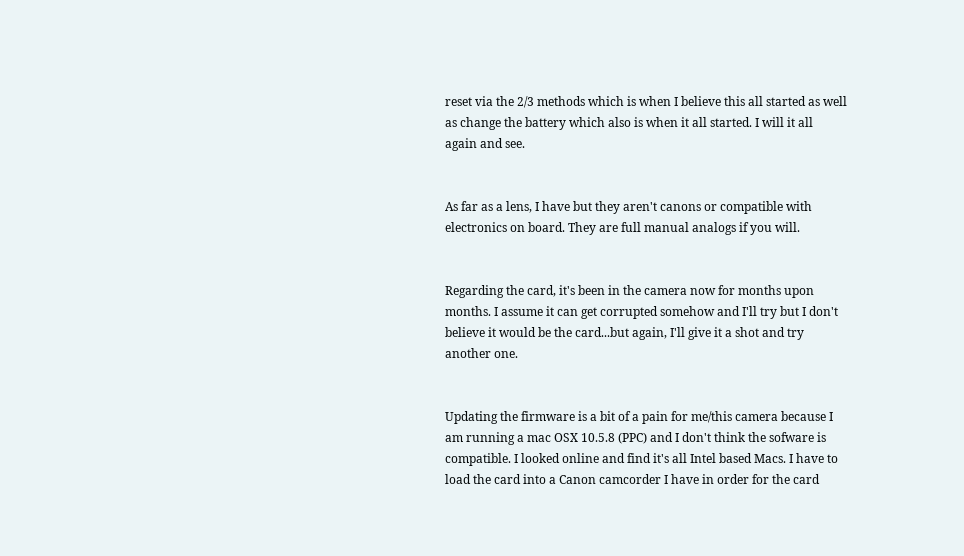reset via the 2/3 methods which is when I believe this all started as well as change the battery which also is when it all started. I will it all again and see.


As far as a lens, I have but they aren't canons or compatible with electronics on board. They are full manual analogs if you will.


Regarding the card, it's been in the camera now for months upon months. I assume it can get corrupted somehow and I'll try but I don't believe it would be the card...but again, I'll give it a shot and try another one.


Updating the firmware is a bit of a pain for me/this camera because I am running a mac OSX 10.5.8 (PPC) and I don't think the sofware is compatible. I looked online and find it's all Intel based Macs. I have to load the card into a Canon camcorder I have in order for the card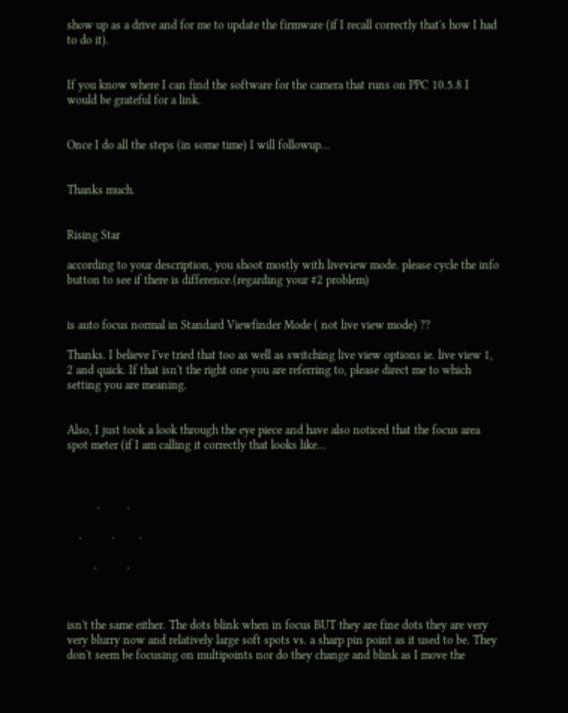show up as a drive and for me to update the firmware (if I recall correctly that's how I had to do it).


If you know where I can find the software for the camera that runs on PPC 10.5.8 I would be grateful for a link.


Once I do all the steps (in some time) I will followup...


Thanks much.


Rising Star

according to your description, you shoot mostly with liveview mode. please cycle the info button to see if there is difference.(regarding your #2 problem)


is auto focus normal in Standard Viewfinder Mode ( not live view mode) ??

Thanks. I believe I've tried that too as well as switching live view options ie. live view 1, 2 and quick. If that isn't the right one you are referring to, please direct me to which setting you are meaning.


Also, I just took a look through the eye piece and have also noticed that the focus area spot meter (if I am calling it correctly that looks like...



          .         .

    .          .        .

         .          .



isn't the same either. The dots blink when in focus BUT they are fine dots they are very very blurry now and relatively large soft spots vs. a sharp pin point as it used to be. They don't seem be focusing on multipoints nor do they change and blink as I move the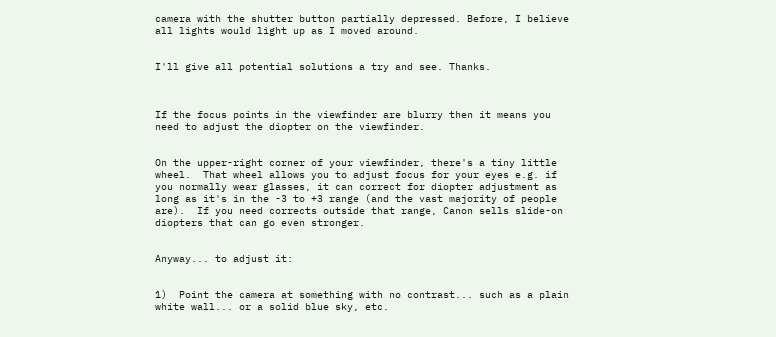camera with the shutter button partially depressed. Before, I believe all lights would light up as I moved around.


I'll give all potential solutions a try and see. Thanks.



If the focus points in the viewfinder are blurry then it means you need to adjust the diopter on the viewfinder.


On the upper-right corner of your viewfinder, there's a tiny little wheel.  That wheel allows you to adjust focus for your eyes e.g. if you normally wear glasses, it can correct for diopter adjustment as long as it's in the -3 to +3 range (and the vast majority of people are).  If you need corrects outside that range, Canon sells slide-on diopters that can go even stronger.


Anyway... to adjust it:


1)  Point the camera at something with no contrast... such as a plain white wall... or a solid blue sky, etc.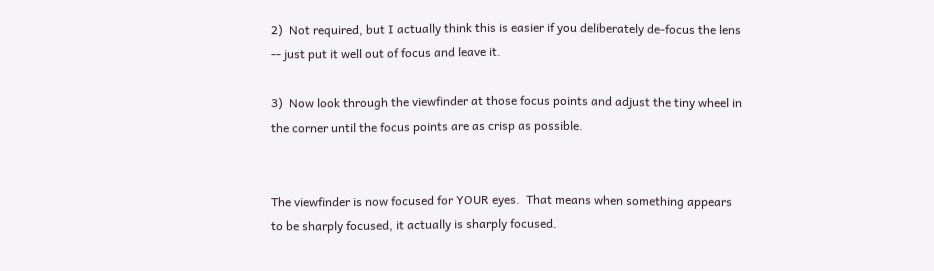2)  Not required, but I actually think this is easier if you deliberately de-focus the lens -- just put it well out of focus and leave it.

3)  Now look through the viewfinder at those focus points and adjust the tiny wheel in the corner until the focus points are as crisp as possible.


The viewfinder is now focused for YOUR eyes.  That means when something appears to be sharply focused, it actually is sharply focused.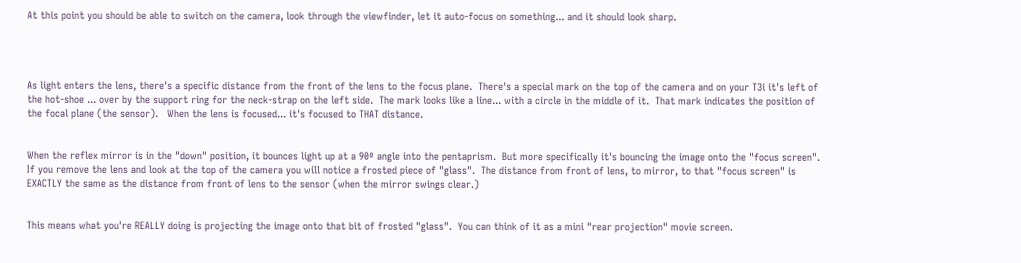At this point you should be able to switch on the camera, look through the viewfinder, let it auto-focus on something... and it should look sharp.




As light enters the lens, there's a specific distance from the front of the lens to the focus plane.  There's a special mark on the top of the camera and on your T3i it's left of the hot-shoe ... over by the support ring for the neck-strap on the left side.  The mark looks like a line... with a circle in the middle of it.  That mark indicates the position of the focal plane (the sensor).   When the lens is focused... it's focused to THAT distance.


When the reflex mirror is in the "down" position, it bounces light up at a 90º angle into the pentaprism.  But more specifically it's bouncing the image onto the "focus screen".  If you remove the lens and look at the top of the camera you will notice a frosted piece of "glass".  The distance from front of lens, to mirror, to that "focus screen" is EXACTLY the same as the distance from front of lens to the sensor (when the mirror swings clear.)


This means what you're REALLY doing is projecting the image onto that bit of frosted "glass".  You can think of it as a mini "rear projection" movie screen.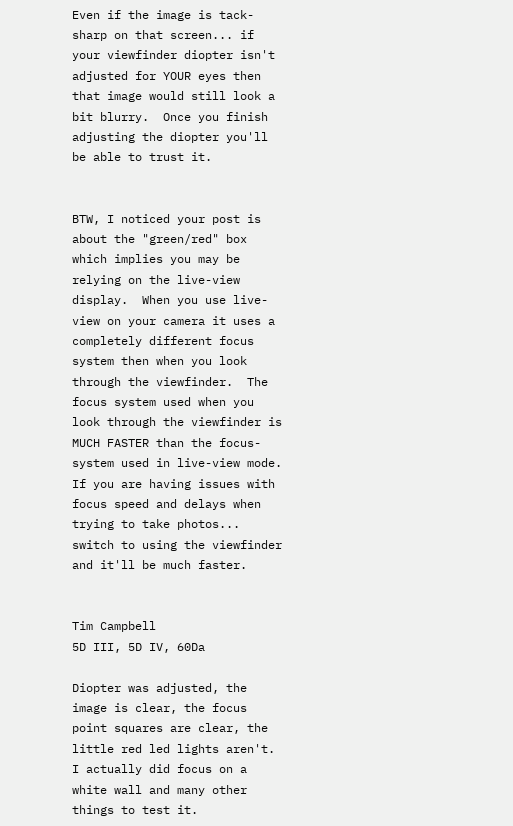Even if the image is tack-sharp on that screen... if your viewfinder diopter isn't adjusted for YOUR eyes then that image would still look a bit blurry.  Once you finish adjusting the diopter you'll be able to trust it.


BTW, I noticed your post is about the "green/red" box which implies you may be relying on the live-view display.  When you use live-view on your camera it uses a completely different focus system then when you look through the viewfinder.  The focus system used when you look through the viewfinder is MUCH FASTER than the focus-system used in live-view mode.  If you are having issues with focus speed and delays when trying to take photos... switch to using the viewfinder and it'll be much faster.


Tim Campbell
5D III, 5D IV, 60Da

Diopter was adjusted, the image is clear, the focus point squares are clear, the little red led lights aren't. I actually did focus on a white wall and many other things to test it.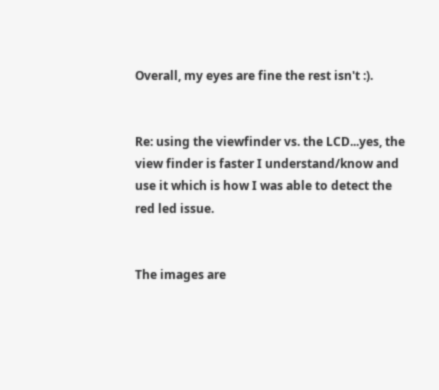Overall, my eyes are fine the rest isn't :).


Re: using the viewfinder vs. the LCD...yes, the view finder is faster I understand/know and use it which is how I was able to detect the red led issue.


The images are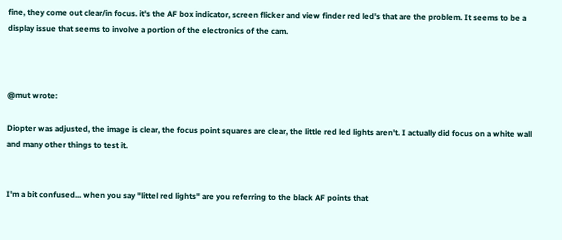fine, they come out clear/in focus. it's the AF box indicator, screen flicker and view finder red led's that are the problem. It seems to be a display issue that seems to involve a portion of the electronics of the cam.



@mut wrote:

Diopter was adjusted, the image is clear, the focus point squares are clear, the little red led lights aren't. I actually did focus on a white wall and many other things to test it.


I'm a bit confused... when you say "littel red lights" are you referring to the black AF points that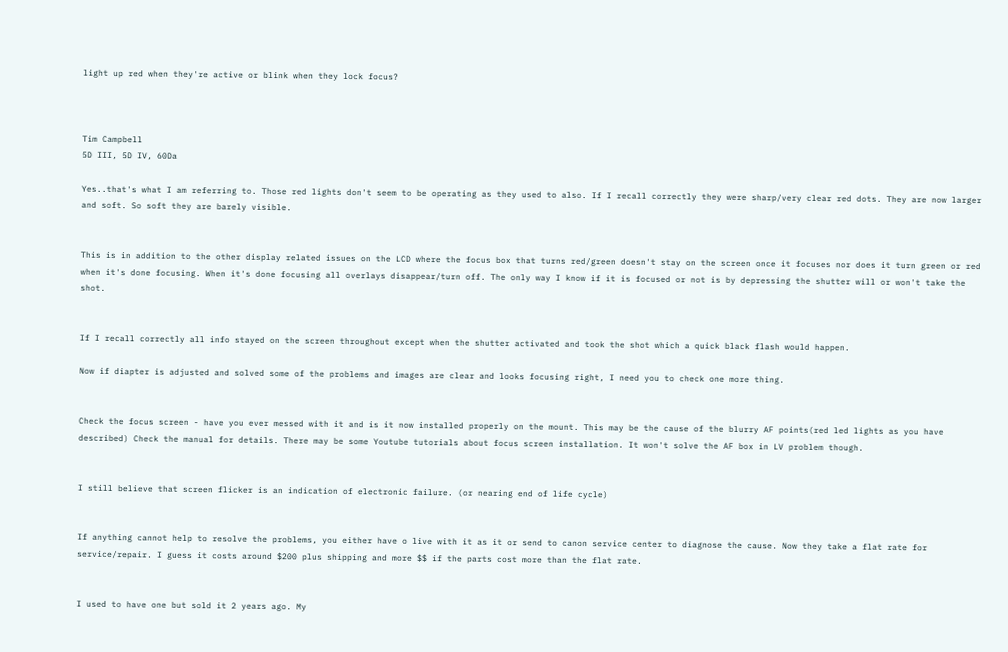light up red when they're active or blink when they lock focus?



Tim Campbell
5D III, 5D IV, 60Da

Yes..that's what I am referring to. Those red lights don't seem to be operating as they used to also. If I recall correctly they were sharp/very clear red dots. They are now larger and soft. So soft they are barely visible.


This is in addition to the other display related issues on the LCD where the focus box that turns red/green doesn't stay on the screen once it focuses nor does it turn green or red when it's done focusing. When it's done focusing all overlays disappear/turn off. The only way I know if it is focused or not is by depressing the shutter will or won't take the shot.


If I recall correctly all info stayed on the screen throughout except when the shutter activated and took the shot which a quick black flash would happen.

Now if diapter is adjusted and solved some of the problems and images are clear and looks focusing right, I need you to check one more thing.


Check the focus screen - have you ever messed with it and is it now installed properly on the mount. This may be the cause of the blurry AF points(red led lights as you have described) Check the manual for details. There may be some Youtube tutorials about focus screen installation. It won't solve the AF box in LV problem though.


I still believe that screen flicker is an indication of electronic failure. (or nearing end of life cycle)


If anything cannot help to resolve the problems, you either have o live with it as it or send to canon service center to diagnose the cause. Now they take a flat rate for service/repair. I guess it costs around $200 plus shipping and more $$ if the parts cost more than the flat rate.


I used to have one but sold it 2 years ago. My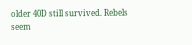older 40D still survived. Rebels seem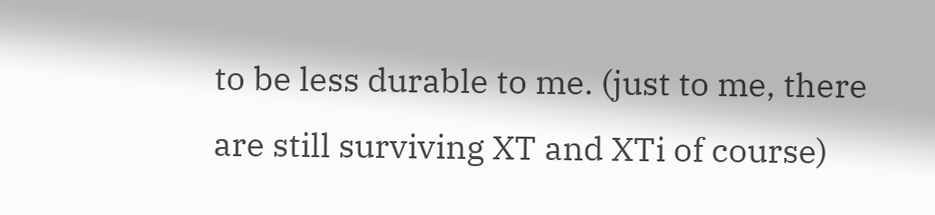to be less durable to me. (just to me, there are still surviving XT and XTi of course)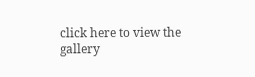click here to view the gallery